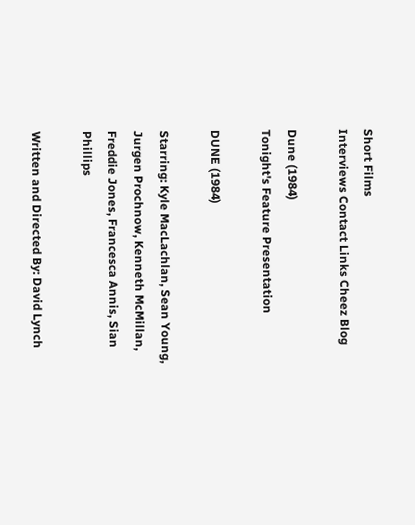Short Films
Interviews Contact Links Cheez Blog

Dune (1984)
Tonight's Feature Presentation

DUNE (1984)

Starring: Kyle MacLachlan, Sean Young, Jurgen Prochnow, Kenneth McMillan, Freddie Jones, Francesca Annis, Sian Phillips

Written and Directed By: David Lynch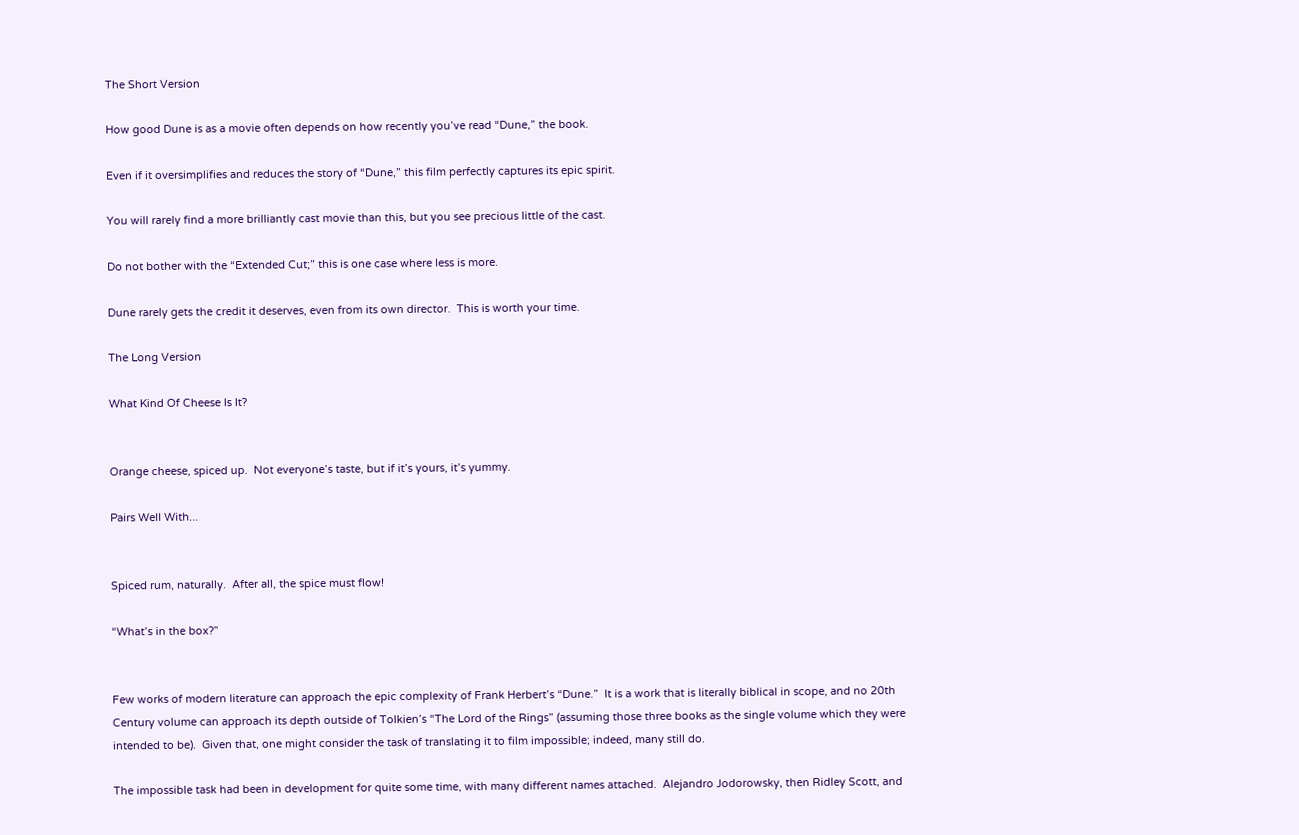The Short Version

How good Dune is as a movie often depends on how recently you’ve read “Dune,” the book.

Even if it oversimplifies and reduces the story of “Dune,” this film perfectly captures its epic spirit.

You will rarely find a more brilliantly cast movie than this, but you see precious little of the cast.

Do not bother with the “Extended Cut;” this is one case where less is more.

Dune rarely gets the credit it deserves, even from its own director.  This is worth your time.

The Long Version

What Kind Of Cheese Is It?


Orange cheese, spiced up.  Not everyone’s taste, but if it’s yours, it’s yummy.

Pairs Well With...


Spiced rum, naturally.  After all, the spice must flow!

“What’s in the box?”


Few works of modern literature can approach the epic complexity of Frank Herbert’s “Dune.”  It is a work that is literally biblical in scope, and no 20th Century volume can approach its depth outside of Tolkien’s “The Lord of the Rings” (assuming those three books as the single volume which they were intended to be).  Given that, one might consider the task of translating it to film impossible; indeed, many still do.

The impossible task had been in development for quite some time, with many different names attached.  Alejandro Jodorowsky, then Ridley Scott, and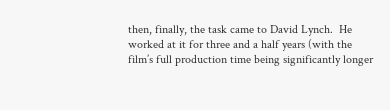then, finally, the task came to David Lynch.  He worked at it for three and a half years (with the film’s full production time being significantly longer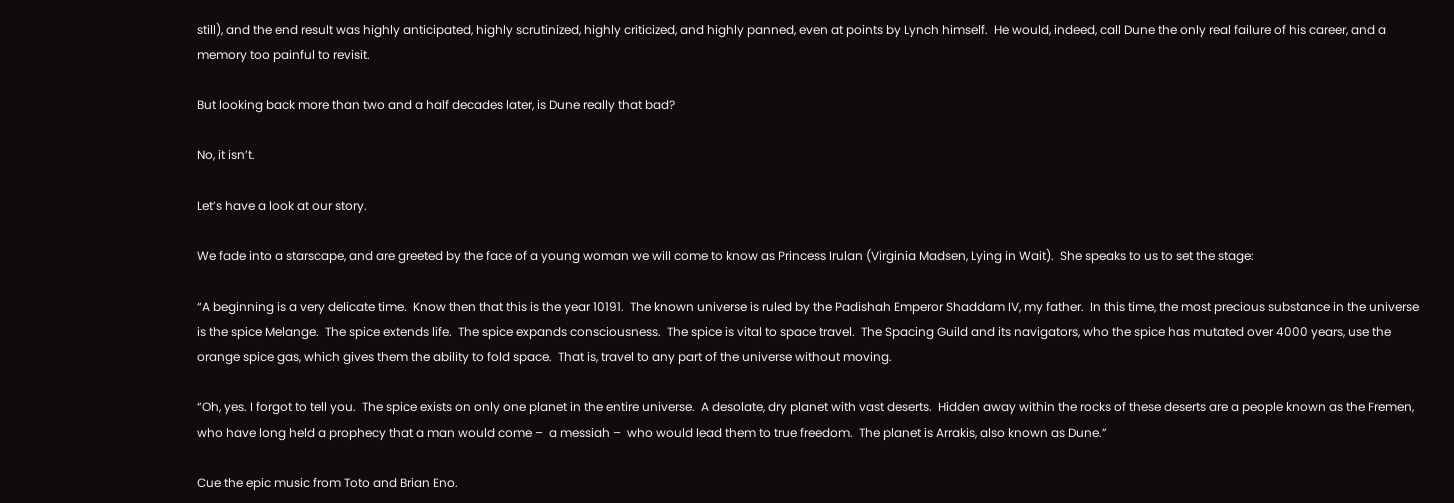still), and the end result was highly anticipated, highly scrutinized, highly criticized, and highly panned, even at points by Lynch himself.  He would, indeed, call Dune the only real failure of his career, and a memory too painful to revisit.

But looking back more than two and a half decades later, is Dune really that bad?

No, it isn’t.

Let’s have a look at our story.

We fade into a starscape, and are greeted by the face of a young woman we will come to know as Princess Irulan (Virginia Madsen, Lying in Wait).  She speaks to us to set the stage:

“A beginning is a very delicate time.  Know then that this is the year 10191.  The known universe is ruled by the Padishah Emperor Shaddam IV, my father.  In this time, the most precious substance in the universe is the spice Melange.  The spice extends life.  The spice expands consciousness.  The spice is vital to space travel.  The Spacing Guild and its navigators, who the spice has mutated over 4000 years, use the orange spice gas, which gives them the ability to fold space.  That is, travel to any part of the universe without moving.

“Oh, yes. I forgot to tell you.  The spice exists on only one planet in the entire universe.  A desolate, dry planet with vast deserts.  Hidden away within the rocks of these deserts are a people known as the Fremen, who have long held a prophecy that a man would come –  a messiah –  who would lead them to true freedom.  The planet is Arrakis, also known as Dune.”

Cue the epic music from Toto and Brian Eno.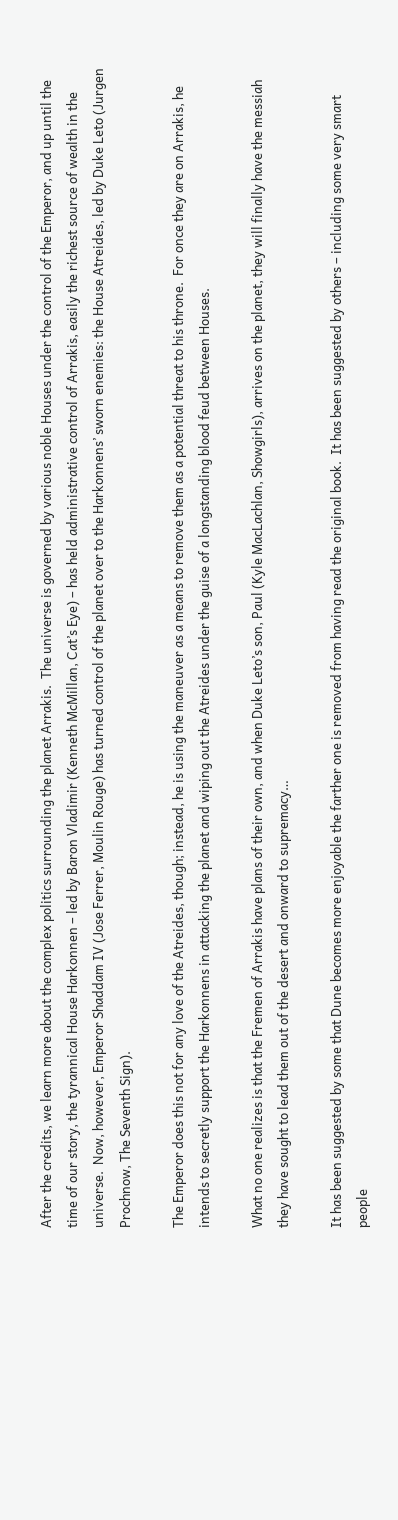After the credits, we learn more about the complex politics surrounding the planet Arrakis.  The universe is governed by various noble Houses under the control of the Emperor, and up until the time of our story, the tyrannical House Harkonnen – led by Baron Vladimir (Kenneth McMillan, Cat’s Eye) – has held administrative control of Arrakis, easily the richest source of wealth in the universe.  Now, however, Emperor Shaddam IV (Jose Ferrer, Moulin Rouge) has turned control of the planet over to the Harkonnens’ sworn enemies: the House Atreides, led by Duke Leto (Jurgen Prochnow, The Seventh Sign).

The Emperor does this not for any love of the Atreides, though; instead, he is using the maneuver as a means to remove them as a potential threat to his throne.  For once they are on Arrakis, he intends to secretly support the Harkonnens in attacking the planet and wiping out the Atreides under the guise of a longstanding blood feud between Houses.

What no one realizes is that the Fremen of Arrakis have plans of their own, and when Duke Leto’s son, Paul (Kyle MacLachlan, Showgirls), arrives on the planet, they will finally have the messiah they have sought to lead them out of the desert and onward to supremacy…

It has been suggested by some that Dune becomes more enjoyable the farther one is removed from having read the original book.  It has been suggested by others – including some very smart people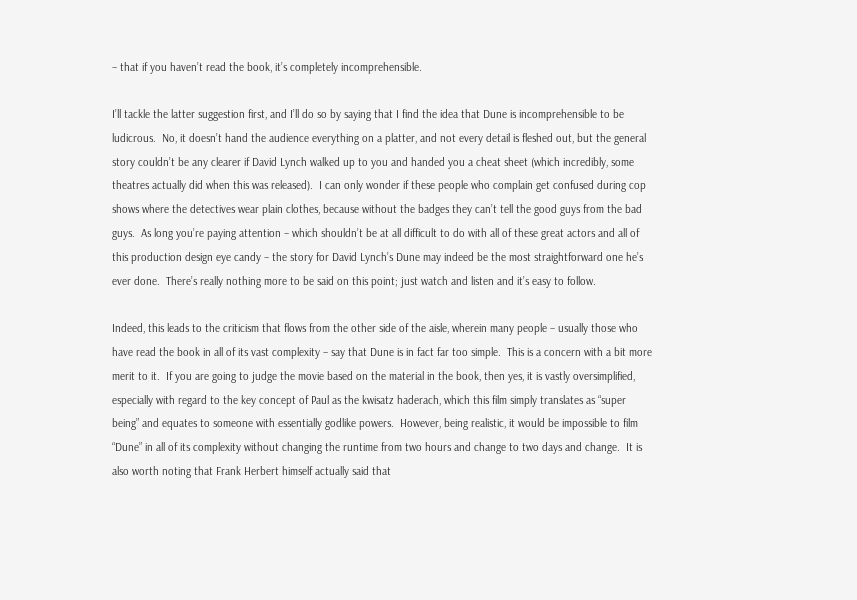– that if you haven’t read the book, it’s completely incomprehensible.

I’ll tackle the latter suggestion first, and I’ll do so by saying that I find the idea that Dune is incomprehensible to be ludicrous.  No, it doesn’t hand the audience everything on a platter, and not every detail is fleshed out, but the general story couldn’t be any clearer if David Lynch walked up to you and handed you a cheat sheet (which incredibly, some theatres actually did when this was released).  I can only wonder if these people who complain get confused during cop shows where the detectives wear plain clothes, because without the badges they can’t tell the good guys from the bad guys.  As long you’re paying attention – which shouldn’t be at all difficult to do with all of these great actors and all of this production design eye candy – the story for David Lynch’s Dune may indeed be the most straightforward one he’s ever done.  There’s really nothing more to be said on this point; just watch and listen and it’s easy to follow.

Indeed, this leads to the criticism that flows from the other side of the aisle, wherein many people – usually those who have read the book in all of its vast complexity – say that Dune is in fact far too simple.  This is a concern with a bit more merit to it.  If you are going to judge the movie based on the material in the book, then yes, it is vastly oversimplified, especially with regard to the key concept of Paul as the kwisatz haderach, which this film simply translates as “super being” and equates to someone with essentially godlike powers.  However, being realistic, it would be impossible to film “Dune” in all of its complexity without changing the runtime from two hours and change to two days and change.  It is also worth noting that Frank Herbert himself actually said that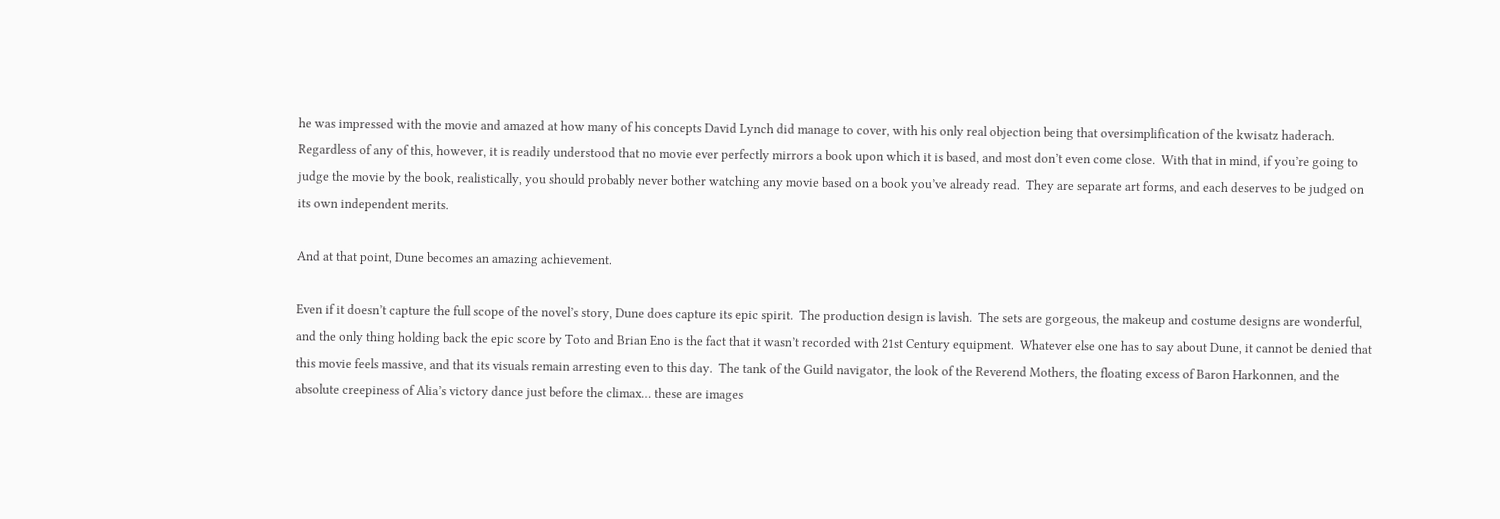he was impressed with the movie and amazed at how many of his concepts David Lynch did manage to cover, with his only real objection being that oversimplification of the kwisatz haderach.  Regardless of any of this, however, it is readily understood that no movie ever perfectly mirrors a book upon which it is based, and most don’t even come close.  With that in mind, if you’re going to judge the movie by the book, realistically, you should probably never bother watching any movie based on a book you’ve already read.  They are separate art forms, and each deserves to be judged on its own independent merits.

And at that point, Dune becomes an amazing achievement.

Even if it doesn’t capture the full scope of the novel’s story, Dune does capture its epic spirit.  The production design is lavish.  The sets are gorgeous, the makeup and costume designs are wonderful, and the only thing holding back the epic score by Toto and Brian Eno is the fact that it wasn’t recorded with 21st Century equipment.  Whatever else one has to say about Dune, it cannot be denied that this movie feels massive, and that its visuals remain arresting even to this day.  The tank of the Guild navigator, the look of the Reverend Mothers, the floating excess of Baron Harkonnen, and the absolute creepiness of Alia’s victory dance just before the climax… these are images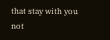that stay with you not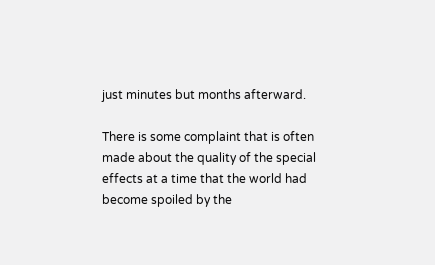just minutes but months afterward.

There is some complaint that is often made about the quality of the special effects at a time that the world had become spoiled by the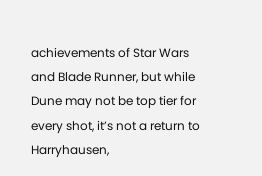achievements of Star Wars and Blade Runner, but while Dune may not be top tier for every shot, it’s not a return to Harryhausen,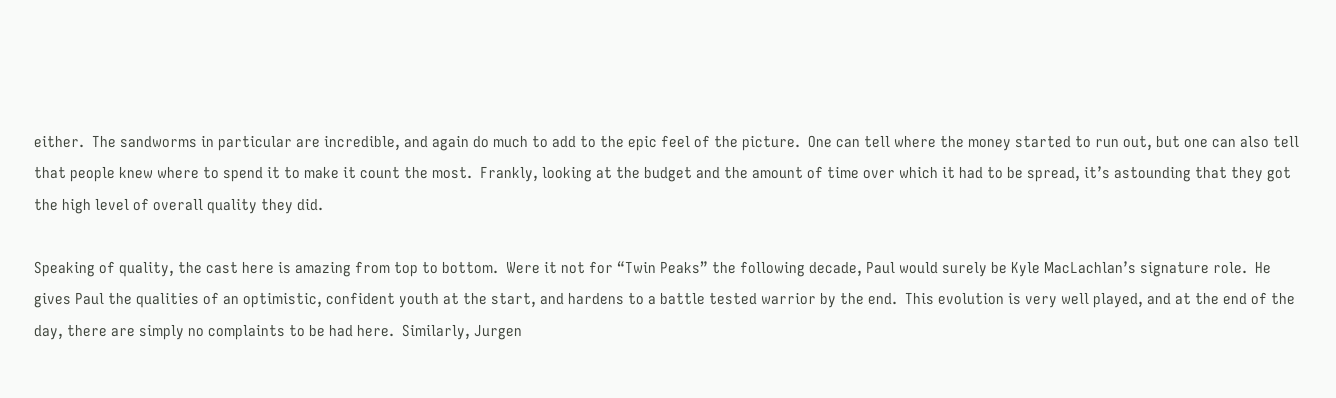either.  The sandworms in particular are incredible, and again do much to add to the epic feel of the picture.  One can tell where the money started to run out, but one can also tell that people knew where to spend it to make it count the most.  Frankly, looking at the budget and the amount of time over which it had to be spread, it’s astounding that they got the high level of overall quality they did.

Speaking of quality, the cast here is amazing from top to bottom.  Were it not for “Twin Peaks” the following decade, Paul would surely be Kyle MacLachlan’s signature role.  He gives Paul the qualities of an optimistic, confident youth at the start, and hardens to a battle tested warrior by the end.  This evolution is very well played, and at the end of the day, there are simply no complaints to be had here.  Similarly, Jurgen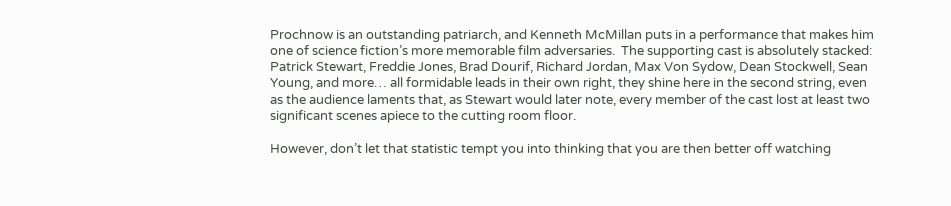Prochnow is an outstanding patriarch, and Kenneth McMillan puts in a performance that makes him one of science fiction’s more memorable film adversaries.  The supporting cast is absolutely stacked: Patrick Stewart, Freddie Jones, Brad Dourif, Richard Jordan, Max Von Sydow, Dean Stockwell, Sean Young, and more… all formidable leads in their own right, they shine here in the second string, even as the audience laments that, as Stewart would later note, every member of the cast lost at least two significant scenes apiece to the cutting room floor.

However, don’t let that statistic tempt you into thinking that you are then better off watching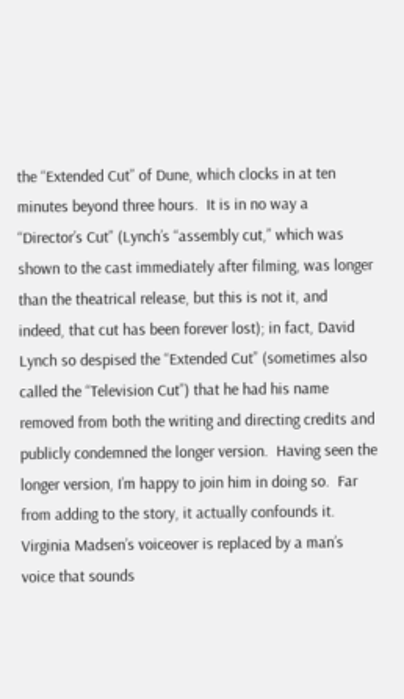the “Extended Cut” of Dune, which clocks in at ten minutes beyond three hours.  It is in no way a “Director’s Cut” (Lynch’s “assembly cut,” which was shown to the cast immediately after filming, was longer than the theatrical release, but this is not it, and indeed, that cut has been forever lost); in fact, David Lynch so despised the “Extended Cut” (sometimes also called the “Television Cut”) that he had his name removed from both the writing and directing credits and publicly condemned the longer version.  Having seen the longer version, I’m happy to join him in doing so.  Far from adding to the story, it actually confounds it.  Virginia Madsen’s voiceover is replaced by a man’s voice that sounds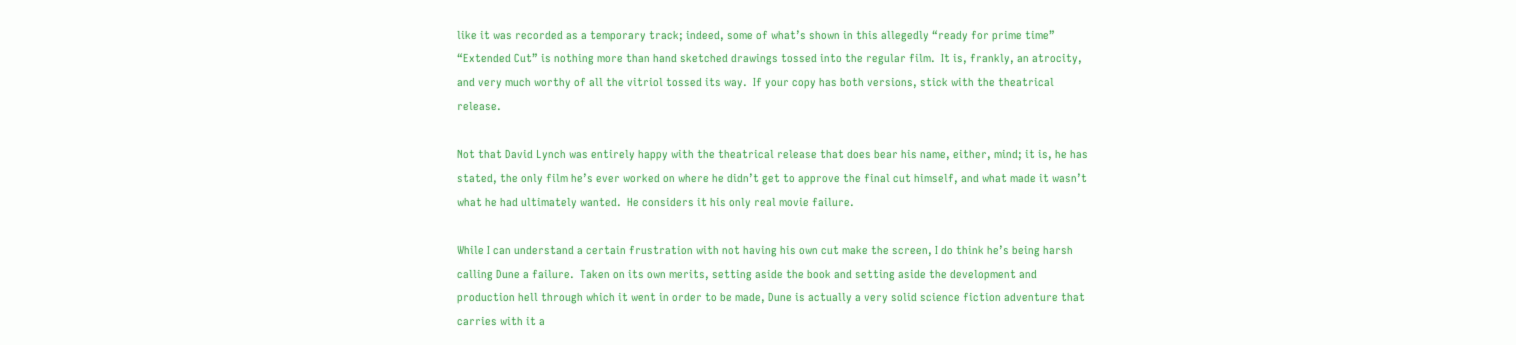like it was recorded as a temporary track; indeed, some of what’s shown in this allegedly “ready for prime time” “Extended Cut” is nothing more than hand sketched drawings tossed into the regular film.  It is, frankly, an atrocity, and very much worthy of all the vitriol tossed its way.  If your copy has both versions, stick with the theatrical release.

Not that David Lynch was entirely happy with the theatrical release that does bear his name, either, mind; it is, he has stated, the only film he’s ever worked on where he didn’t get to approve the final cut himself, and what made it wasn’t what he had ultimately wanted.  He considers it his only real movie failure.

While I can understand a certain frustration with not having his own cut make the screen, I do think he’s being harsh calling Dune a failure.  Taken on its own merits, setting aside the book and setting aside the development and production hell through which it went in order to be made, Dune is actually a very solid science fiction adventure that carries with it a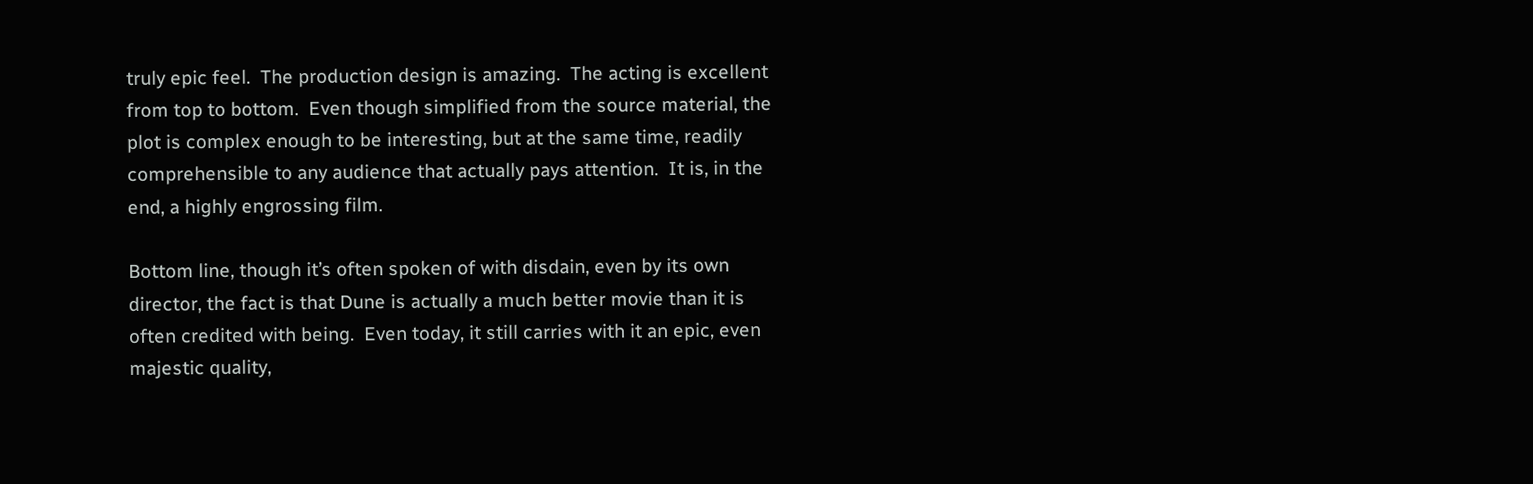truly epic feel.  The production design is amazing.  The acting is excellent from top to bottom.  Even though simplified from the source material, the plot is complex enough to be interesting, but at the same time, readily comprehensible to any audience that actually pays attention.  It is, in the end, a highly engrossing film.

Bottom line, though it’s often spoken of with disdain, even by its own director, the fact is that Dune is actually a much better movie than it is often credited with being.  Even today, it still carries with it an epic, even majestic quality,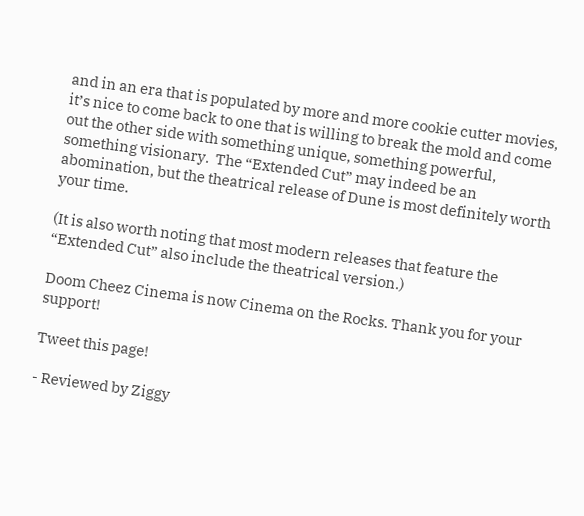and in an era that is populated by more and more cookie cutter movies, it’s nice to come back to one that is willing to break the mold and come out the other side with something unique, something powerful, something visionary.  The “Extended Cut” may indeed be an abomination, but the theatrical release of Dune is most definitely worth your time.

(It is also worth noting that most modern releases that feature the “Extended Cut” also include the theatrical version.)

Doom Cheez Cinema is now Cinema on the Rocks. Thank you for your support!

Tweet this page!

- Reviewed by Ziggy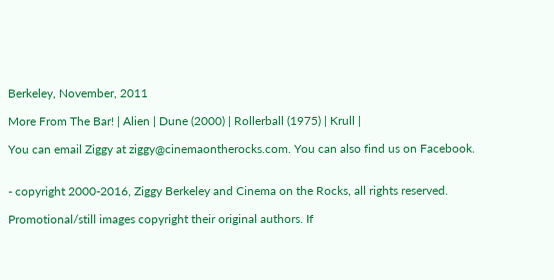Berkeley, November, 2011

More From The Bar! | Alien | Dune (2000) | Rollerball (1975) | Krull |

You can email Ziggy at ziggy@cinemaontherocks.com. You can also find us on Facebook.


- copyright 2000-2016, Ziggy Berkeley and Cinema on the Rocks, all rights reserved.

Promotional/still images copyright their original authors. If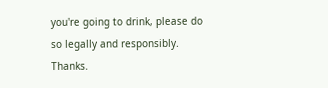you're going to drink, please do so legally and responsibly. Thanks.